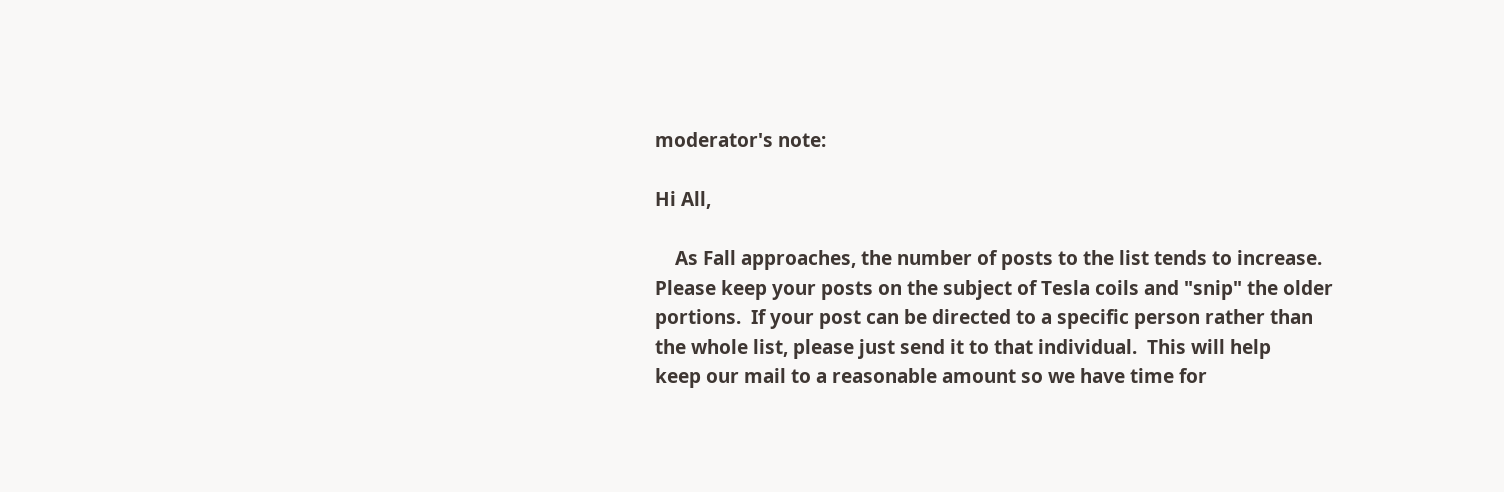moderator's note:

Hi All,

    As Fall approaches, the number of posts to the list tends to increase.
Please keep your posts on the subject of Tesla coils and "snip" the older
portions.  If your post can be directed to a specific person rather than
the whole list, please just send it to that individual.  This will help
keep our mail to a reasonable amount so we have time for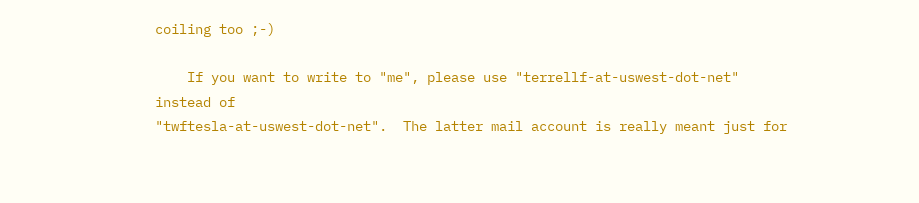coiling too ;-)

    If you want to write to "me", please use "terrellf-at-uswest-dot-net" instead of
"twftesla-at-uswest-dot-net".  The latter mail account is really meant just for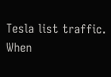Tesla list traffic.  When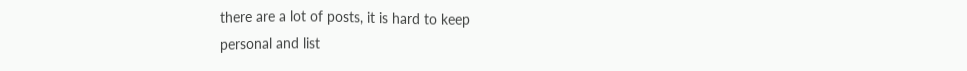there are a lot of posts, it is hard to keep
personal and list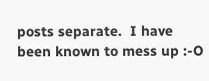posts separate.  I have been known to mess up :-O